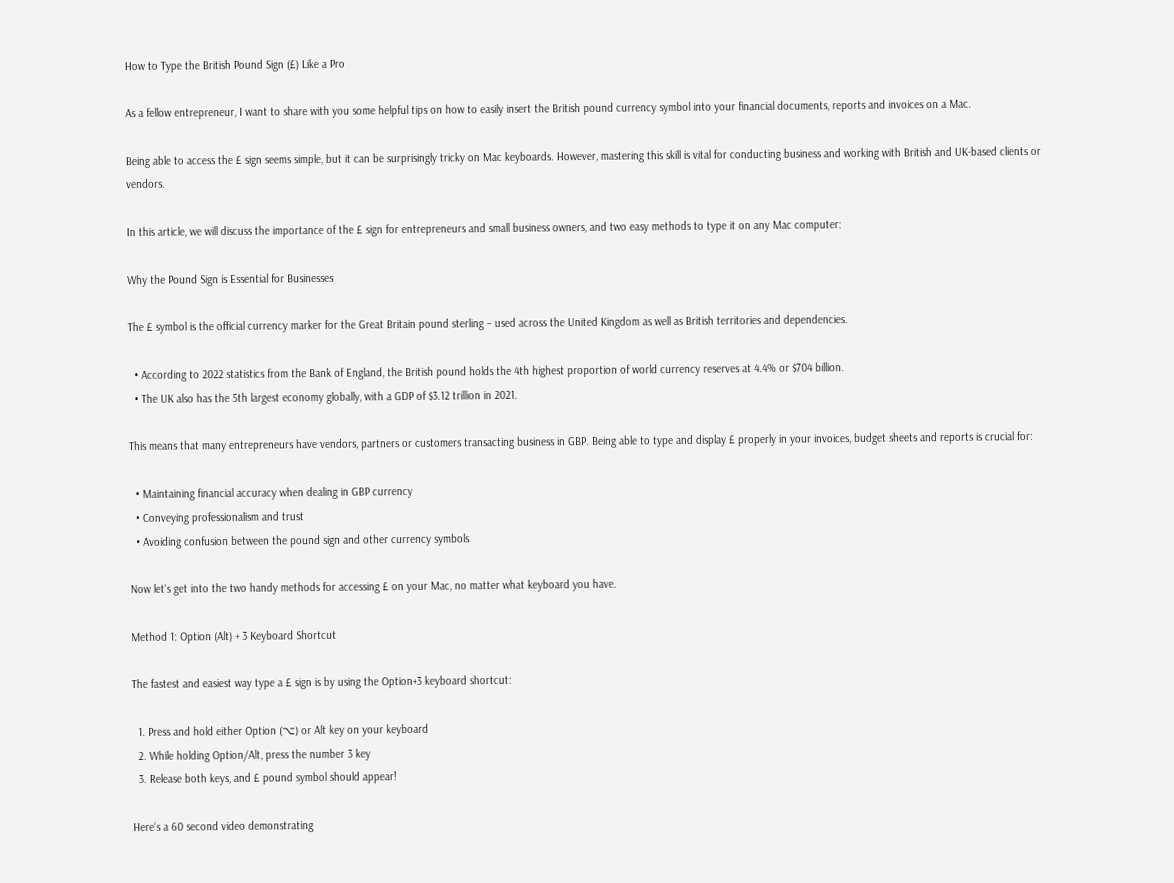How to Type the British Pound Sign (£) Like a Pro

As a fellow entrepreneur, I want to share with you some helpful tips on how to easily insert the British pound currency symbol into your financial documents, reports and invoices on a Mac.

Being able to access the £ sign seems simple, but it can be surprisingly tricky on Mac keyboards. However, mastering this skill is vital for conducting business and working with British and UK-based clients or vendors.

In this article, we will discuss the importance of the £ sign for entrepreneurs and small business owners, and two easy methods to type it on any Mac computer:

Why the Pound Sign is Essential for Businesses

The £ symbol is the official currency marker for the Great Britain pound sterling – used across the United Kingdom as well as British territories and dependencies.

  • According to 2022 statistics from the Bank of England, the British pound holds the 4th highest proportion of world currency reserves at 4.4% or $704 billion.
  • The UK also has the 5th largest economy globally, with a GDP of $3.12 trillion in 2021.

This means that many entrepreneurs have vendors, partners or customers transacting business in GBP. Being able to type and display £ properly in your invoices, budget sheets and reports is crucial for:

  • Maintaining financial accuracy when dealing in GBP currency
  • Conveying professionalism and trust
  • Avoiding confusion between the pound sign and other currency symbols

Now let‘s get into the two handy methods for accessing £ on your Mac, no matter what keyboard you have.

Method 1: Option (Alt) + 3 Keyboard Shortcut

The fastest and easiest way type a £ sign is by using the Option+3 keyboard shortcut:

  1. Press and hold either Option (⌥) or Alt key on your keyboard
  2. While holding Option/Alt, press the number 3 key
  3. Release both keys, and £ pound symbol should appear!

Here‘s a 60 second video demonstrating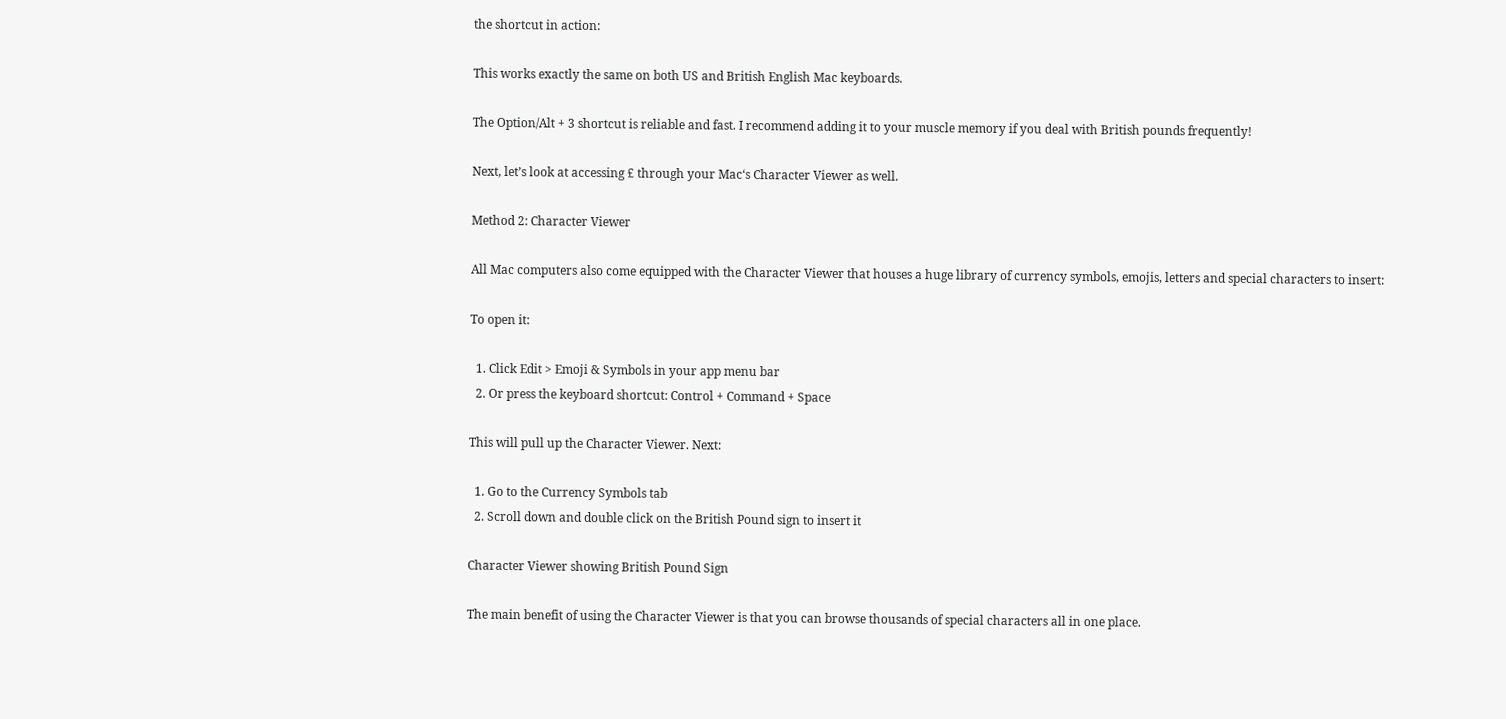the shortcut in action:

This works exactly the same on both US and British English Mac keyboards.

The Option/Alt + 3 shortcut is reliable and fast. I recommend adding it to your muscle memory if you deal with British pounds frequently!

Next, let’s look at accessing £ through your Mac‘s Character Viewer as well.

Method 2: Character Viewer

All Mac computers also come equipped with the Character Viewer that houses a huge library of currency symbols, emojis, letters and special characters to insert:

To open it:

  1. Click Edit > Emoji & Symbols in your app menu bar
  2. Or press the keyboard shortcut: Control + Command + Space

This will pull up the Character Viewer. Next:

  1. Go to the Currency Symbols tab
  2. Scroll down and double click on the British Pound sign to insert it

Character Viewer showing British Pound Sign

The main benefit of using the Character Viewer is that you can browse thousands of special characters all in one place.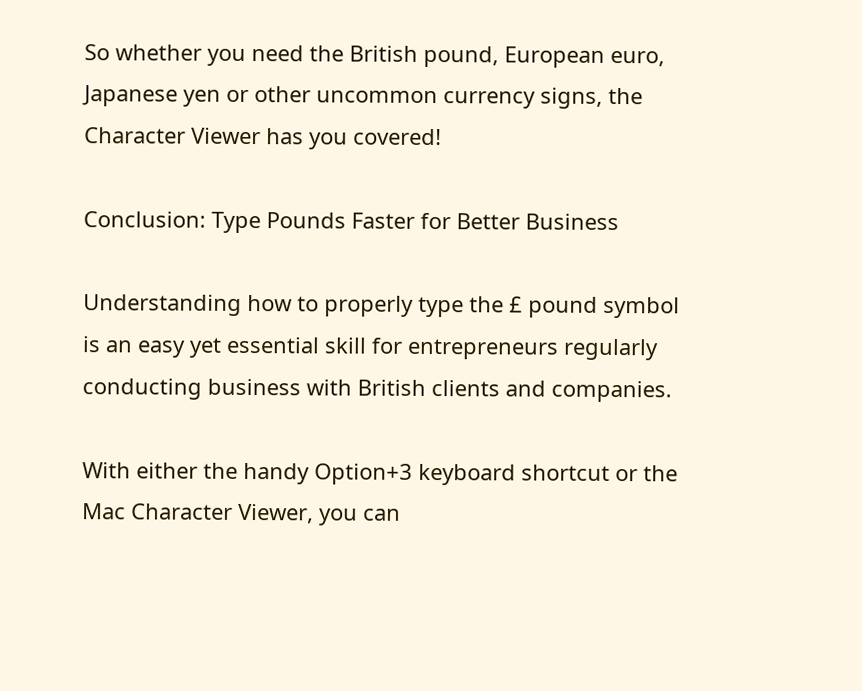So whether you need the British pound, European euro, Japanese yen or other uncommon currency signs, the Character Viewer has you covered!

Conclusion: Type Pounds Faster for Better Business

Understanding how to properly type the £ pound symbol is an easy yet essential skill for entrepreneurs regularly conducting business with British clients and companies.

With either the handy Option+3 keyboard shortcut or the Mac Character Viewer, you can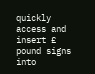quickly access and insert £ pound signs into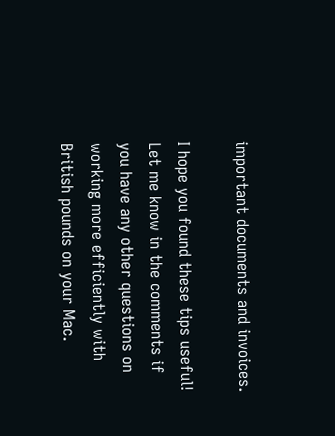important documents and invoices.

I hope you found these tips useful! Let me know in the comments if you have any other questions on working more efficiently with British pounds on your Mac.